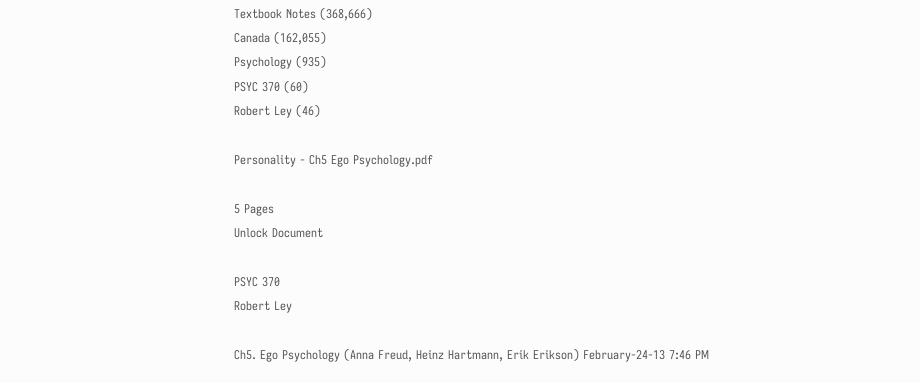Textbook Notes (368,666)
Canada (162,055)
Psychology (935)
PSYC 370 (60)
Robert Ley (46)

Personality - Ch5 Ego Psychology.pdf

5 Pages
Unlock Document

PSYC 370
Robert Ley

Ch5. Ego Psychology (Anna Freud, Heinz Hartmann, Erik Erikson) February-24-13 7:46 PM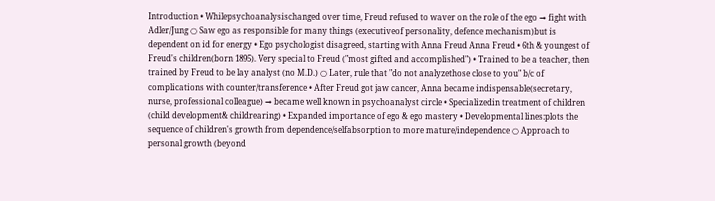Introduction • Whilepsychoanalysischanged over time, Freud refused to waver on the role of the ego → fight with Adler/Jung ○ Saw ego as responsible for many things (executiveof personality, defence mechanism)but is dependent on id for energy • Ego psychologist disagreed, starting with Anna Freud Anna Freud • 6th & youngest of Freud's children(born 1895). Very special to Freud ("most gifted and accomplished") • Trained to be a teacher, then trained by Freud to be lay analyst (no M.D.) ○ Later, rule that "do not analyzethose close to you" b/c of complications with counter/transference • After Freud got jaw cancer, Anna became indispensable(secretary, nurse, professional colleague) → became well known in psychoanalyst circle • Specializedin treatment of children (child development& childrearing) • Expanded importance of ego & ego mastery • Developmental lines:plots the sequence of children's growth from dependence/selfabsorption to more mature/independence ○ Approach to personal growth (beyond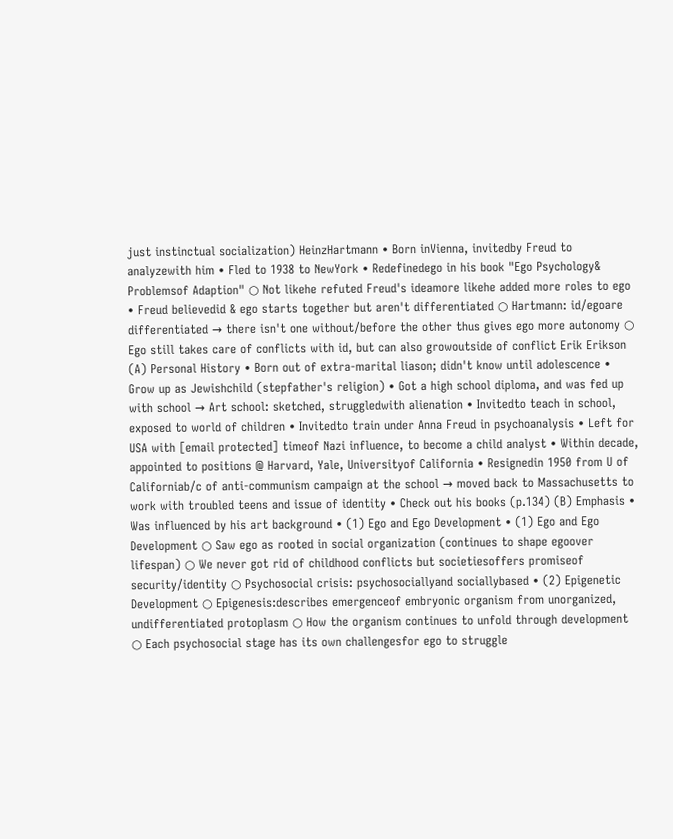just instinctual socialization) HeinzHartmann • Born inVienna, invitedby Freud to analyzewith him • Fled to 1938 to NewYork • Redefinedego in his book "Ego Psychology& Problemsof Adaption" ○ Not likehe refuted Freud's ideamore likehe added more roles to ego • Freud believedid & ego starts together but aren't differentiated ○ Hartmann: id/egoare differentiated → there isn't one without/before the other thus gives ego more autonomy ○ Ego still takes care of conflicts with id, but can also growoutside of conflict Erik Erikson (A) Personal History • Born out of extra-marital liason; didn't know until adolescence • Grow up as Jewishchild (stepfather's religion) • Got a high school diploma, and was fed up with school → Art school: sketched, struggledwith alienation • Invitedto teach in school, exposed to world of children • Invitedto train under Anna Freud in psychoanalysis • Left for USA with [email protected] timeof Nazi influence, to become a child analyst • Within decade, appointed to positions @ Harvard, Yale, Universityof California • Resignedin 1950 from U of Californiab/c of anti-communism campaign at the school → moved back to Massachusetts to work with troubled teens and issue of identity • Check out his books (p.134) (B) Emphasis • Was influenced by his art background • (1) Ego and Ego Development • (1) Ego and Ego Development ○ Saw ego as rooted in social organization (continues to shape egoover lifespan) ○ We never got rid of childhood conflicts but societiesoffers promiseof security/identity ○ Psychosocial crisis: psychosociallyand sociallybased • (2) Epigenetic Development ○ Epigenesis:describes emergenceof embryonic organism from unorganized, undifferentiated protoplasm ○ How the organism continues to unfold through development ○ Each psychosocial stage has its own challengesfor ego to struggle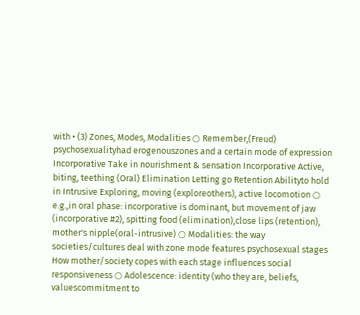with • (3) Zones, Modes, Modalities ○ Remember,(Freud) psychosexualityhad erogenouszones and a certain mode of expression Incorporative Take in nourishment & sensation Incorporative Active, biting, teething (Oral) Elimination Letting go Retention Abilityto hold in Intrusive Exploring, moving (exploreothers), active locomotion ○ e.g.,in oral phase: incorporative is dominant, but movement of jaw (incorporative #2), spitting food (elimination),close lips (retention), mother's nipple(oral-intrusive) ○ Modalities: the way societies/cultures deal with zone mode features psychosexual stages How mother/society copes with each stage influences social responsiveness ○ Adolescence: identity (who they are, beliefs, valuescommitment to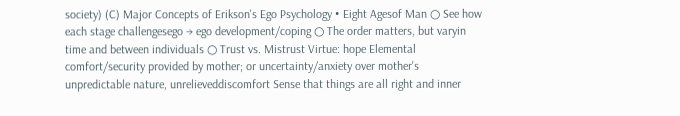society) (C) Major Concepts of Erikson's Ego Psychology • Eight Agesof Man ○ See how each stage challengesego → ego development/coping ○ The order matters, but varyin time and between individuals ○ Trust vs. Mistrust Virtue: hope Elemental comfort/security provided by mother; or uncertainty/anxiety over mother's unpredictable nature, unrelieveddiscomfort Sense that things are all right and inner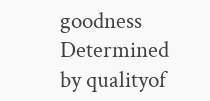goodness Determined by qualityof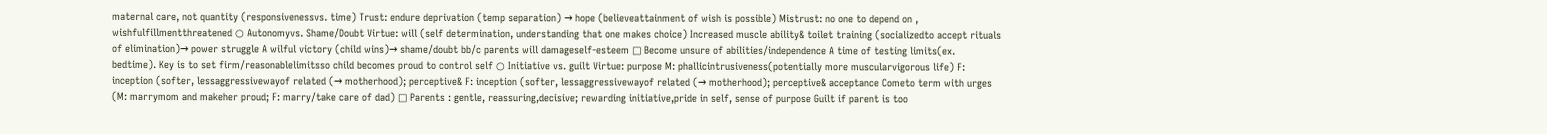maternal care, not quantity (responsivenessvs. time) Trust: endure deprivation (temp separation) → hope (believeattainment of wish is possible) Mistrust: no one to depend on , wishfulfillmentthreatened ○ Autonomyvs. Shame/Doubt Virtue: will (self determination, understanding that one makes choice) Increased muscle ability& toilet training (socializedto accept rituals of elimination)→ power struggle A wilful victory (child wins)→ shame/doubt bb/c parents will damageself-esteem □ Become unsure of abilities/independence A time of testing limits(ex. bedtime). Key is to set firm/reasonablelimitsso child becomes proud to control self ○ Initiative vs. guilt Virtue: purpose M: phallicintrusiveness(potentially more muscularvigorous life) F: inception (softer, lessaggressivewayof related (→ motherhood); perceptive& F: inception (softer, lessaggressivewayof related (→ motherhood); perceptive& acceptance Cometo term with urges (M: marrymom and makeher proud; F: marry/take care of dad) □ Parents : gentle, reassuring,decisive; rewarding initiative,pride in self, sense of purpose Guilt if parent is too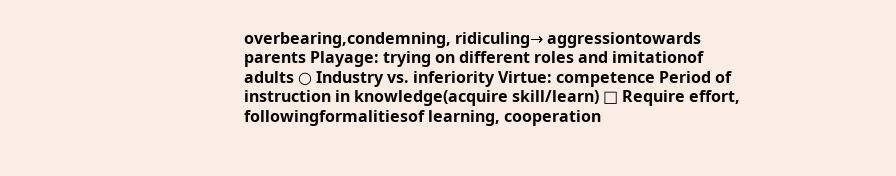overbearing,condemning, ridiculing→ aggressiontowards parents Playage: trying on different roles and imitationof adults ○ Industry vs. inferiority Virtue: competence Period of instruction in knowledge(acquire skill/learn) □ Require effort, followingformalitiesof learning, cooperation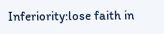Inferiority:lose faith in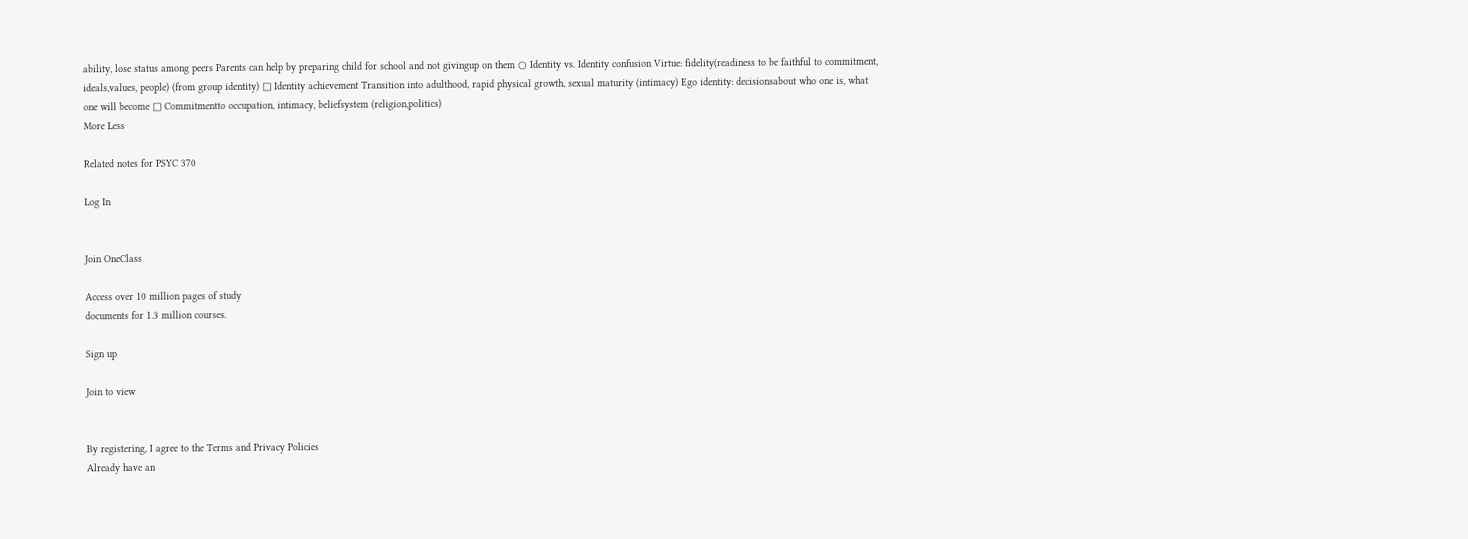ability, lose status among peers Parents can help by preparing child for school and not givingup on them ○ Identity vs. Identity confusion Virtue: fidelity(readiness to be faithful to commitment, ideals,values, people) (from group identity) □ Identity achievement Transition into adulthood, rapid physical growth, sexual maturity (intimacy) Ego identity: decisionsabout who one is, what one will become □ Commitmentto occupation, intimacy, beliefsystem (religion,politics)
More Less

Related notes for PSYC 370

Log In


Join OneClass

Access over 10 million pages of study
documents for 1.3 million courses.

Sign up

Join to view


By registering, I agree to the Terms and Privacy Policies
Already have an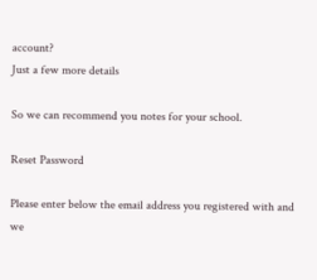account?
Just a few more details

So we can recommend you notes for your school.

Reset Password

Please enter below the email address you registered with and we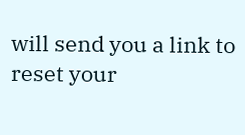will send you a link to reset your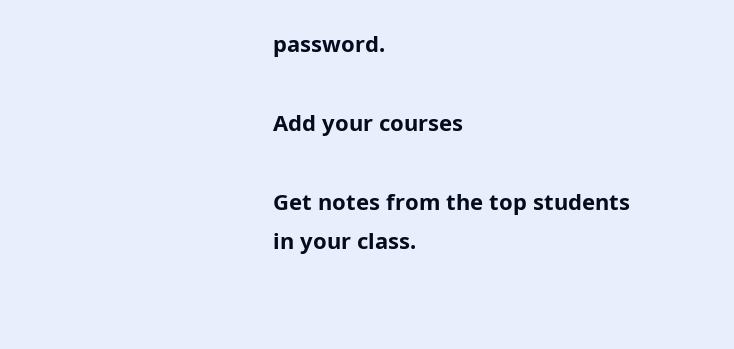password.

Add your courses

Get notes from the top students in your class.